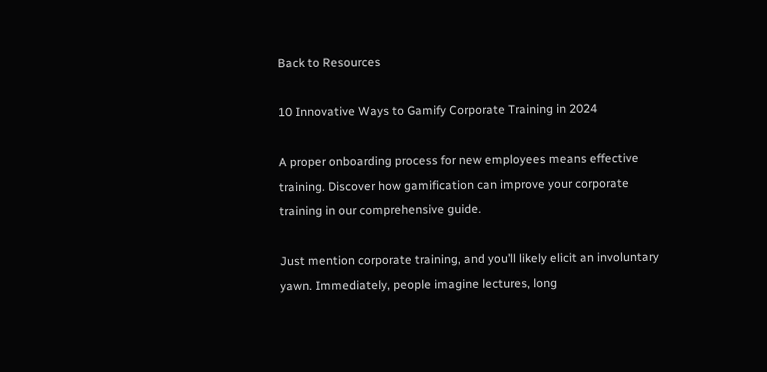Back to Resources

10 Innovative Ways to Gamify Corporate Training in 2024

A proper onboarding process for new employees means effective training. Discover how gamification can improve your corporate training in our comprehensive guide.

Just mention corporate training, and you’ll likely elicit an involuntary yawn. Immediately, people imagine lectures, long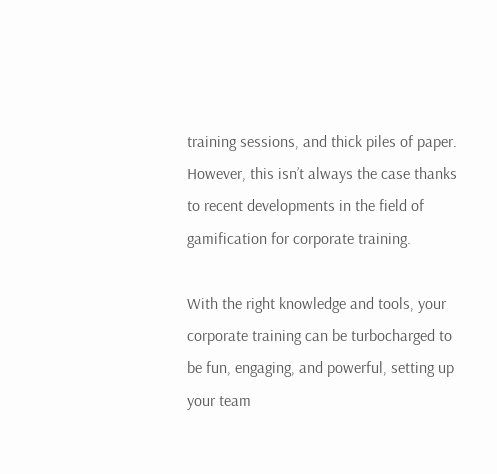training sessions, and thick piles of paper. However, this isn’t always the case thanks to recent developments in the field of gamification for corporate training.

With the right knowledge and tools, your corporate training can be turbocharged to be fun, engaging, and powerful, setting up your team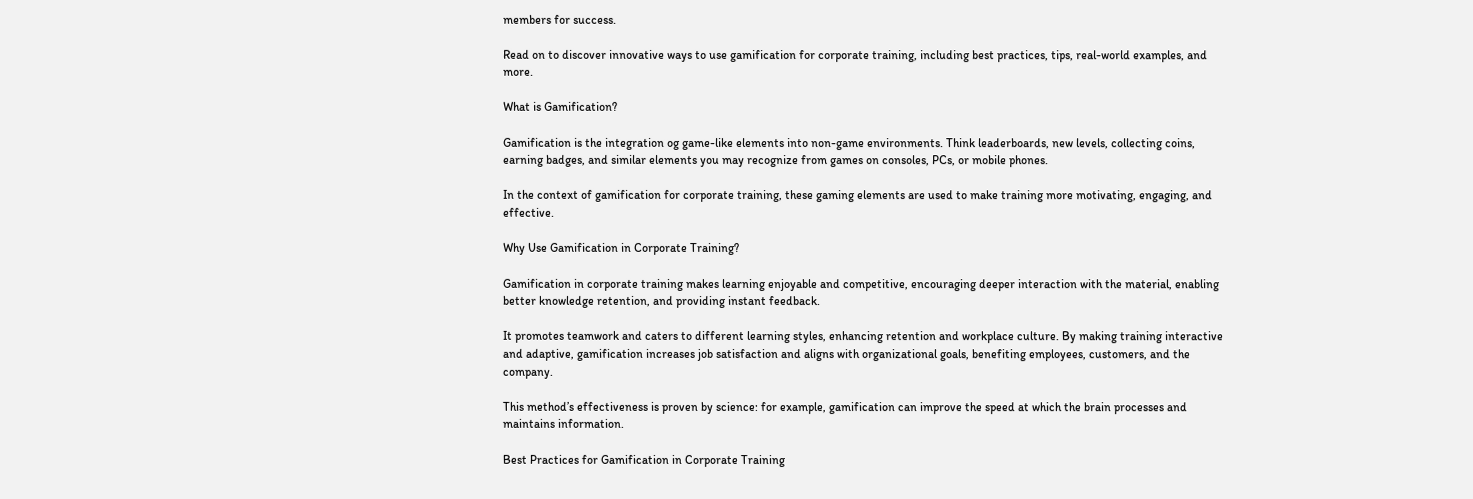members for success.

Read on to discover innovative ways to use gamification for corporate training, including best practices, tips, real-world examples, and more.

What is Gamification?

Gamification is the integration og game-like elements into non-game environments. Think leaderboards, new levels, collecting coins, earning badges, and similar elements you may recognize from games on consoles, PCs, or mobile phones.

In the context of gamification for corporate training, these gaming elements are used to make training more motivating, engaging, and effective.

Why Use Gamification in Corporate Training?

Gamification in corporate training makes learning enjoyable and competitive, encouraging deeper interaction with the material, enabling better knowledge retention, and providing instant feedback.

It promotes teamwork and caters to different learning styles, enhancing retention and workplace culture. By making training interactive and adaptive, gamification increases job satisfaction and aligns with organizational goals, benefiting employees, customers, and the company.

This method’s effectiveness is proven by science: for example, gamification can improve the speed at which the brain processes and maintains information.

Best Practices for Gamification in Corporate Training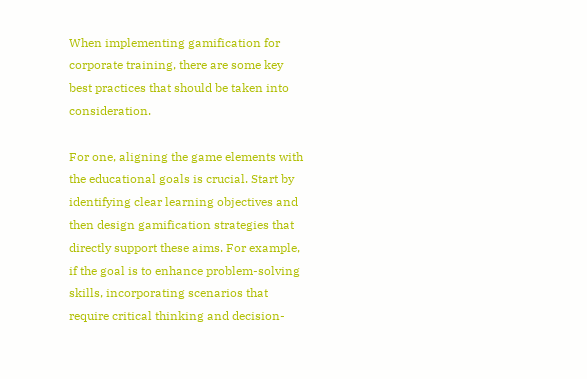When implementing gamification for corporate training, there are some key best practices that should be taken into consideration.

For one, aligning the game elements with the educational goals is crucial. Start by identifying clear learning objectives and then design gamification strategies that directly support these aims. For example, if the goal is to enhance problem-solving skills, incorporating scenarios that require critical thinking and decision-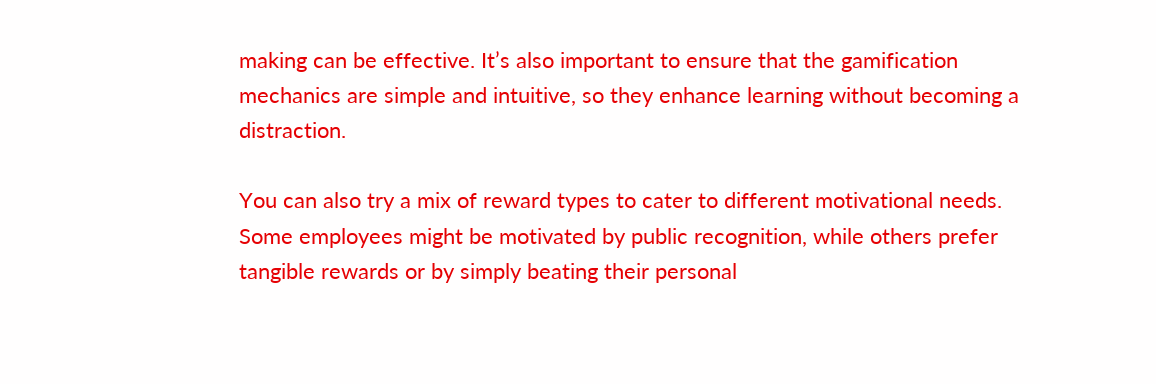making can be effective. It’s also important to ensure that the gamification mechanics are simple and intuitive, so they enhance learning without becoming a distraction.

You can also try a mix of reward types to cater to different motivational needs. Some employees might be motivated by public recognition, while others prefer tangible rewards or by simply beating their personal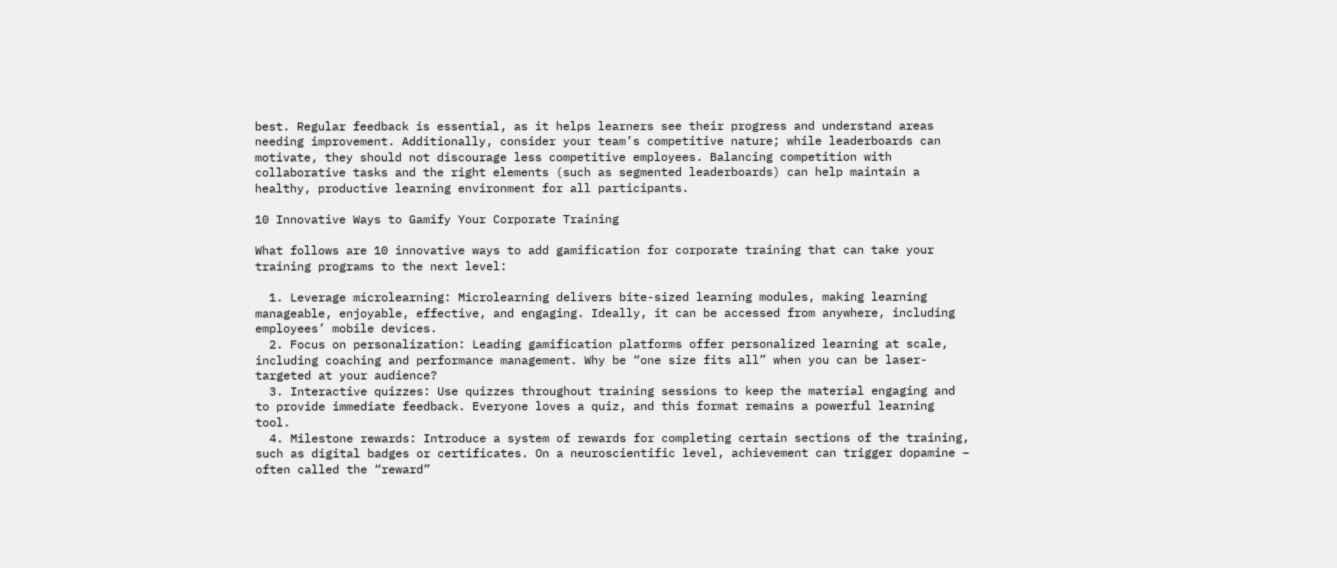best. Regular feedback is essential, as it helps learners see their progress and understand areas needing improvement. Additionally, consider your team’s competitive nature; while leaderboards can motivate, they should not discourage less competitive employees. Balancing competition with collaborative tasks and the right elements (such as segmented leaderboards) can help maintain a healthy, productive learning environment for all participants.

10 Innovative Ways to Gamify Your Corporate Training

What follows are 10 innovative ways to add gamification for corporate training that can take your training programs to the next level:

  1. Leverage microlearning: Microlearning delivers bite-sized learning modules, making learning manageable, enjoyable, effective, and engaging. Ideally, it can be accessed from anywhere, including employees’ mobile devices.
  2. Focus on personalization: Leading gamification platforms offer personalized learning at scale, including coaching and performance management. Why be “one size fits all” when you can be laser-targeted at your audience?
  3. Interactive quizzes: Use quizzes throughout training sessions to keep the material engaging and to provide immediate feedback. Everyone loves a quiz, and this format remains a powerful learning tool.
  4. Milestone rewards: Introduce a system of rewards for completing certain sections of the training, such as digital badges or certificates. On a neuroscientific level, achievement can trigger dopamine – often called the “reward”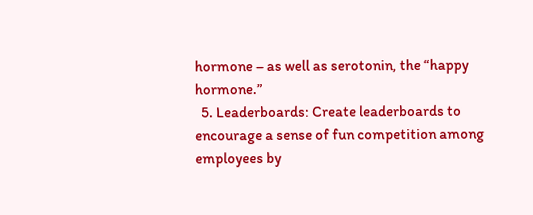hormone – as well as serotonin, the “happy hormone.”
  5. Leaderboards: Create leaderboards to encourage a sense of fun competition among employees by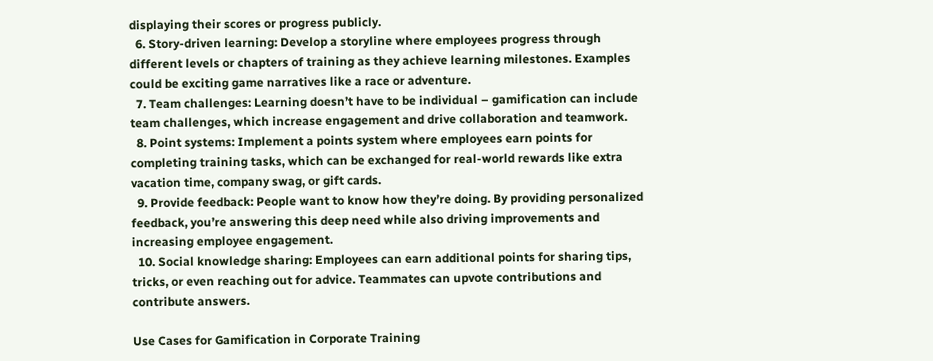displaying their scores or progress publicly.
  6. Story-driven learning: Develop a storyline where employees progress through different levels or chapters of training as they achieve learning milestones. Examples could be exciting game narratives like a race or adventure.
  7. Team challenges: Learning doesn’t have to be individual – gamification can include team challenges, which increase engagement and drive collaboration and teamwork.
  8. Point systems: Implement a points system where employees earn points for completing training tasks, which can be exchanged for real-world rewards like extra vacation time, company swag, or gift cards.
  9. Provide feedback: People want to know how they’re doing. By providing personalized feedback, you’re answering this deep need while also driving improvements and increasing employee engagement.
  10. Social knowledge sharing: Employees can earn additional points for sharing tips, tricks, or even reaching out for advice. Teammates can upvote contributions and contribute answers.

Use Cases for Gamification in Corporate Training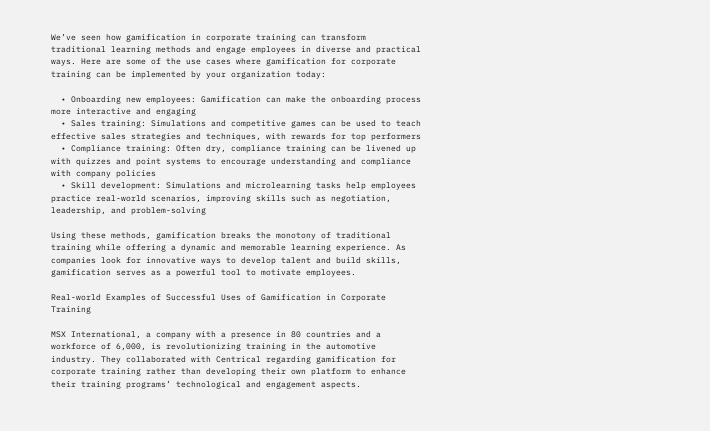We’ve seen how gamification in corporate training can transform traditional learning methods and engage employees in diverse and practical ways. Here are some of the use cases where gamification for corporate training can be implemented by your organization today:

  • Onboarding new employees: Gamification can make the onboarding process more interactive and engaging
  • Sales training: Simulations and competitive games can be used to teach effective sales strategies and techniques, with rewards for top performers
  • Compliance training: Often dry, compliance training can be livened up with quizzes and point systems to encourage understanding and compliance with company policies
  • Skill development: Simulations and microlearning tasks help employees practice real-world scenarios, improving skills such as negotiation, leadership, and problem-solving

Using these methods, gamification breaks the monotony of traditional training while offering a dynamic and memorable learning experience. As companies look for innovative ways to develop talent and build skills, gamification serves as a powerful tool to motivate employees.

Real-world Examples of Successful Uses of Gamification in Corporate Training

MSX International, a company with a presence in 80 countries and a workforce of 6,000, is revolutionizing training in the automotive industry. They collaborated with Centrical regarding gamification for corporate training rather than developing their own platform to enhance their training programs’ technological and engagement aspects.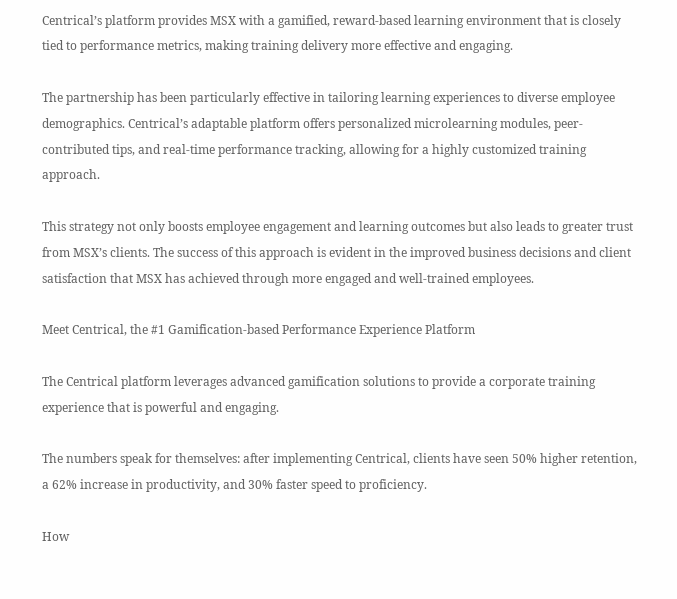Centrical’s platform provides MSX with a gamified, reward-based learning environment that is closely tied to performance metrics, making training delivery more effective and engaging.

The partnership has been particularly effective in tailoring learning experiences to diverse employee demographics. Centrical’s adaptable platform offers personalized microlearning modules, peer-contributed tips, and real-time performance tracking, allowing for a highly customized training approach.

This strategy not only boosts employee engagement and learning outcomes but also leads to greater trust from MSX’s clients. The success of this approach is evident in the improved business decisions and client satisfaction that MSX has achieved through more engaged and well-trained employees.

Meet Centrical, the #1 Gamification-based Performance Experience Platform

The Centrical platform leverages advanced gamification solutions to provide a corporate training experience that is powerful and engaging.

The numbers speak for themselves: after implementing Centrical, clients have seen 50% higher retention, a 62% increase in productivity, and 30% faster speed to proficiency.

How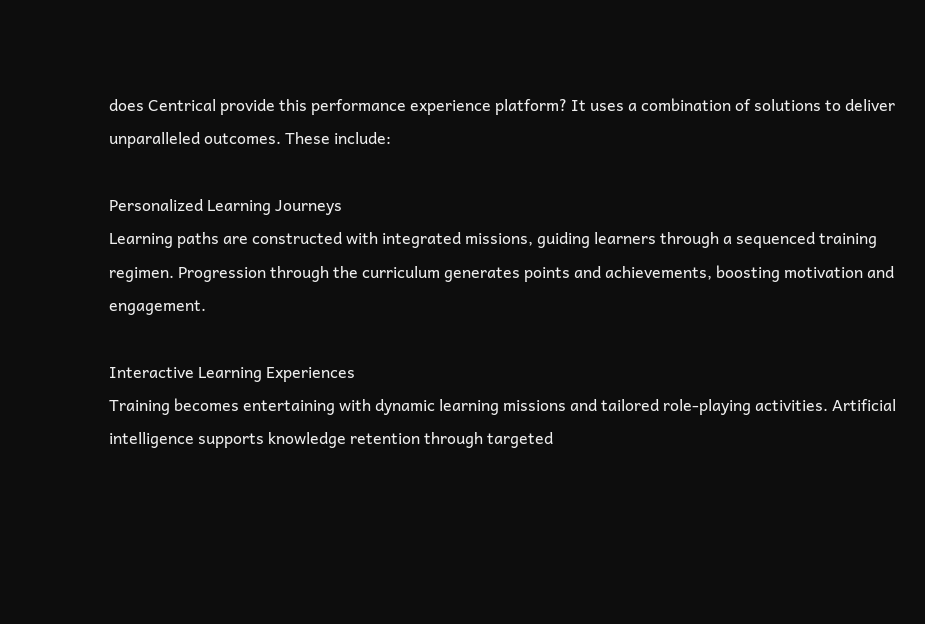does Centrical provide this performance experience platform? It uses a combination of solutions to deliver unparalleled outcomes. These include:

Personalized Learning Journeys
Learning paths are constructed with integrated missions, guiding learners through a sequenced training regimen. Progression through the curriculum generates points and achievements, boosting motivation and engagement.

Interactive Learning Experiences
Training becomes entertaining with dynamic learning missions and tailored role-playing activities. Artificial intelligence supports knowledge retention through targeted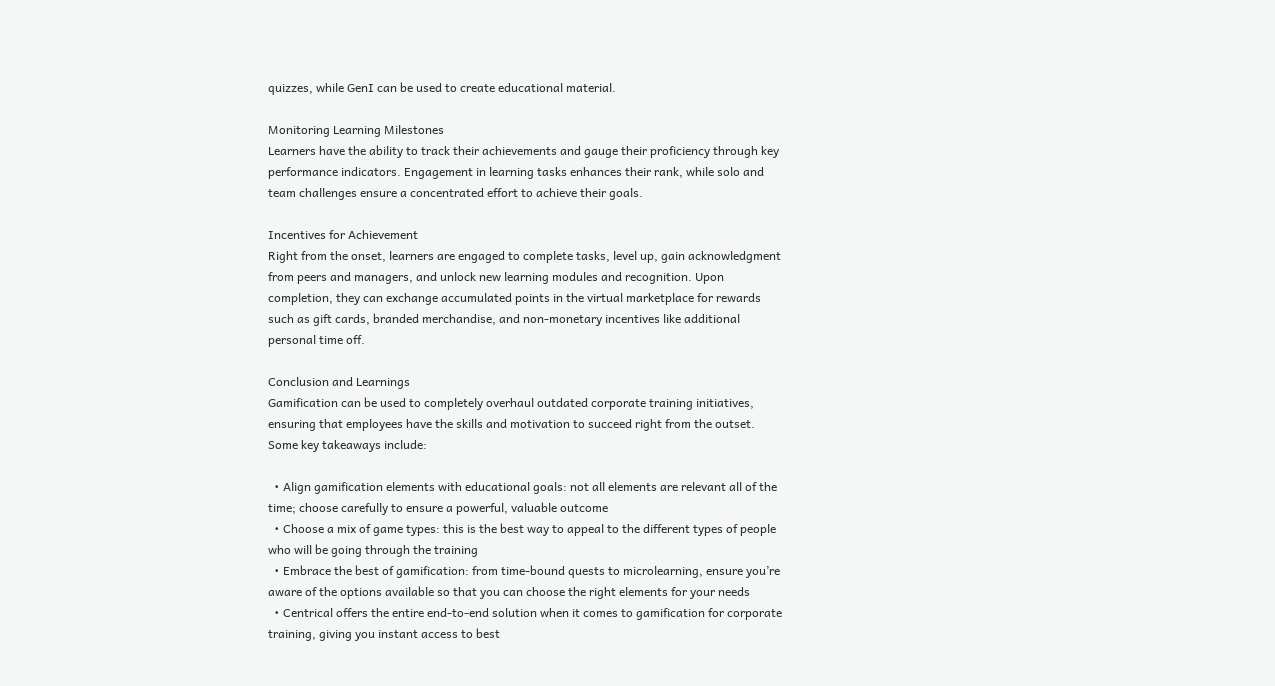quizzes, while GenI can be used to create educational material.

Monitoring Learning Milestones
Learners have the ability to track their achievements and gauge their proficiency through key performance indicators. Engagement in learning tasks enhances their rank, while solo and team challenges ensure a concentrated effort to achieve their goals.

Incentives for Achievement
Right from the onset, learners are engaged to complete tasks, level up, gain acknowledgment from peers and managers, and unlock new learning modules and recognition. Upon completion, they can exchange accumulated points in the virtual marketplace for rewards such as gift cards, branded merchandise, and non-monetary incentives like additional personal time off.

Conclusion and Learnings
Gamification can be used to completely overhaul outdated corporate training initiatives, ensuring that employees have the skills and motivation to succeed right from the outset. Some key takeaways include:

  • Align gamification elements with educational goals: not all elements are relevant all of the time; choose carefully to ensure a powerful, valuable outcome
  • Choose a mix of game types: this is the best way to appeal to the different types of people who will be going through the training
  • Embrace the best of gamification: from time-bound quests to microlearning, ensure you’re aware of the options available so that you can choose the right elements for your needs
  • Centrical offers the entire end-to-end solution when it comes to gamification for corporate training, giving you instant access to best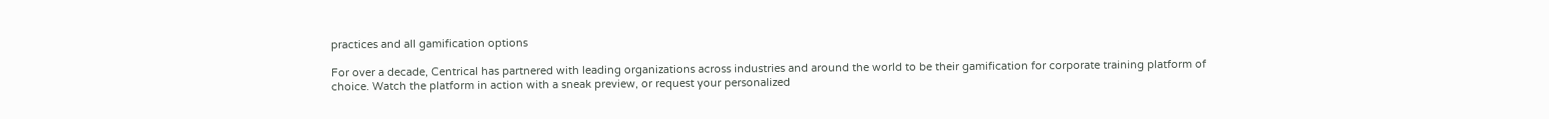practices and all gamification options

For over a decade, Centrical has partnered with leading organizations across industries and around the world to be their gamification for corporate training platform of choice. Watch the platform in action with a sneak preview, or request your personalized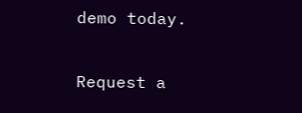demo today.

Request a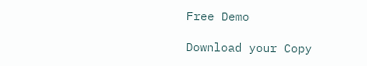Free Demo

Download your Copy